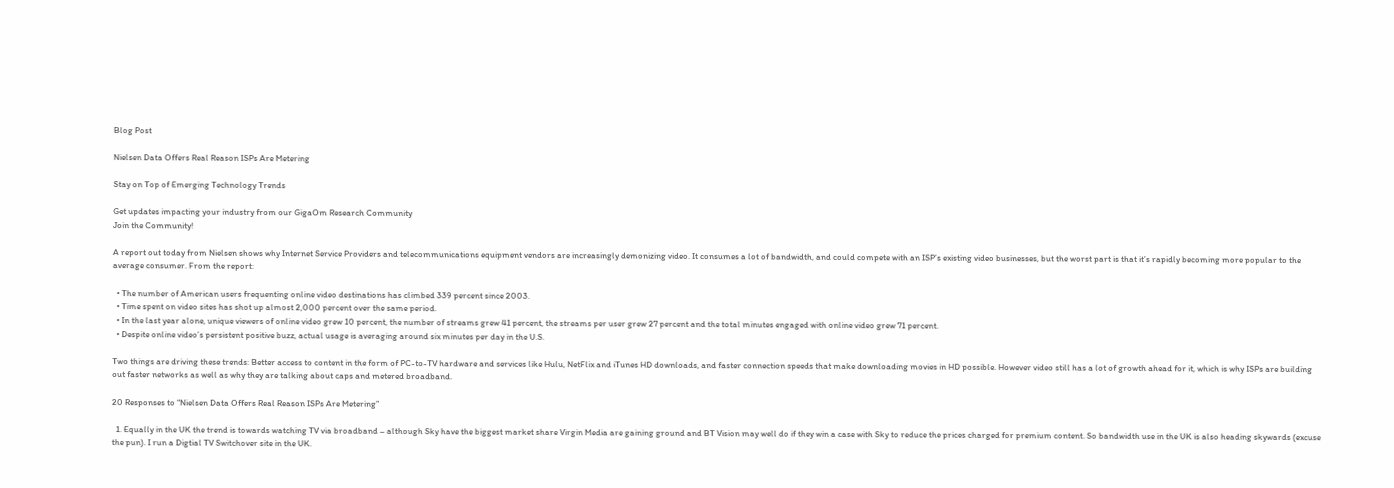Blog Post

Nielsen Data Offers Real Reason ISPs Are Metering

Stay on Top of Emerging Technology Trends

Get updates impacting your industry from our GigaOm Research Community
Join the Community!

A report out today from Nielsen shows why Internet Service Providers and telecommunications equipment vendors are increasingly demonizing video. It consumes a lot of bandwidth, and could compete with an ISP’s existing video businesses, but the worst part is that it’s rapidly becoming more popular to the average consumer. From the report:

  • The number of American users frequenting online video destinations has climbed 339 percent since 2003.
  • Time spent on video sites has shot up almost 2,000 percent over the same period.
  • In the last year alone, unique viewers of online video grew 10 percent, the number of streams grew 41 percent, the streams per user grew 27 percent and the total minutes engaged with online video grew 71 percent.
  • Despite online video’s persistent positive buzz, actual usage is averaging around six minutes per day in the U.S.

Two things are driving these trends: Better access to content in the form of PC-to-TV hardware and services like Hulu, NetFlix and iTunes HD downloads, and faster connection speeds that make downloading movies in HD possible. However video still has a lot of growth ahead for it, which is why ISPs are building out faster networks as well as why they are talking about caps and metered broadband.

20 Responses to “Nielsen Data Offers Real Reason ISPs Are Metering”

  1. Equally in the UK the trend is towards watching TV via broadband – although Sky have the biggest market share Virgin Media are gaining ground and BT Vision may well do if they win a case with Sky to reduce the prices charged for premium content. So bandwidth use in the UK is also heading skywards (excuse the pun). I run a Digtial TV Switchover site in the UK.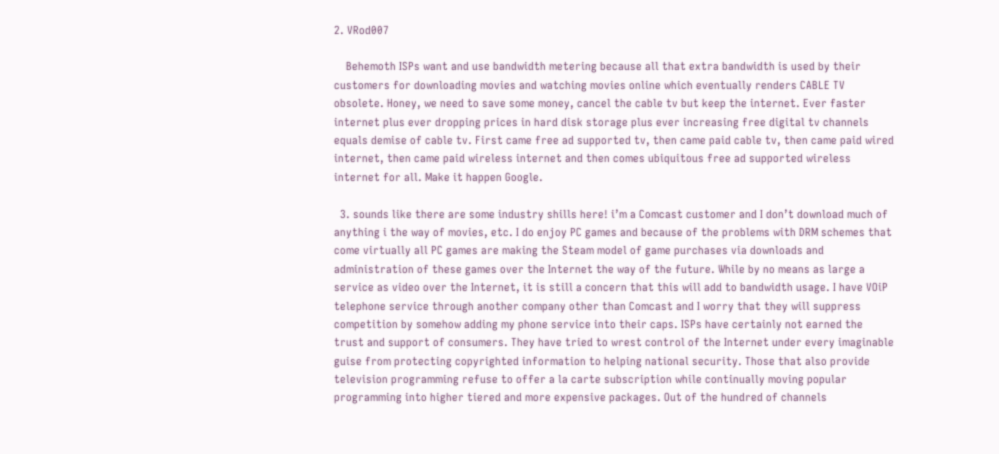2. VRod007

    Behemoth ISPs want and use bandwidth metering because all that extra bandwidth is used by their customers for downloading movies and watching movies online which eventually renders CABLE TV obsolete. Honey, we need to save some money, cancel the cable tv but keep the internet. Ever faster internet plus ever dropping prices in hard disk storage plus ever increasing free digital tv channels equals demise of cable tv. First came free ad supported tv, then came paid cable tv, then came paid wired internet, then came paid wireless internet and then comes ubiquitous free ad supported wireless internet for all. Make it happen Google.

  3. sounds like there are some industry shills here! i’m a Comcast customer and I don’t download much of anything i the way of movies, etc. I do enjoy PC games and because of the problems with DRM schemes that come virtually all PC games are making the Steam model of game purchases via downloads and administration of these games over the Internet the way of the future. While by no means as large a service as video over the Internet, it is still a concern that this will add to bandwidth usage. I have VOiP telephone service through another company other than Comcast and I worry that they will suppress competition by somehow adding my phone service into their caps. ISPs have certainly not earned the trust and support of consumers. They have tried to wrest control of the Internet under every imaginable guise from protecting copyrighted information to helping national security. Those that also provide television programming refuse to offer a la carte subscription while continually moving popular programming into higher tiered and more expensive packages. Out of the hundred of channels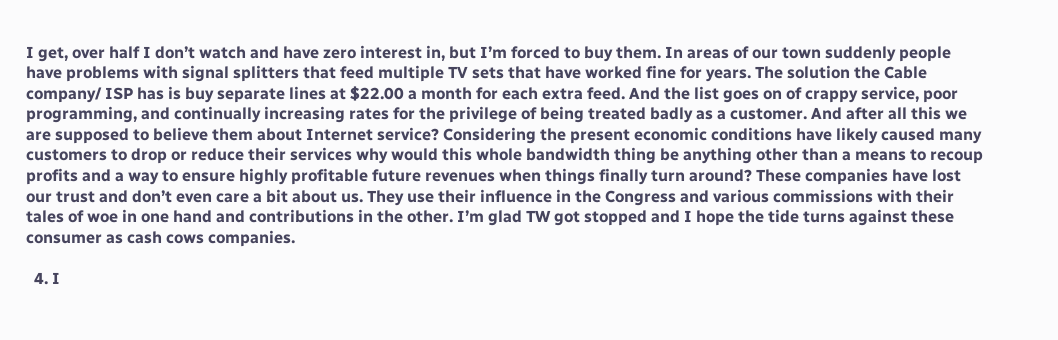I get, over half I don’t watch and have zero interest in, but I’m forced to buy them. In areas of our town suddenly people have problems with signal splitters that feed multiple TV sets that have worked fine for years. The solution the Cable company/ ISP has is buy separate lines at $22.00 a month for each extra feed. And the list goes on of crappy service, poor programming, and continually increasing rates for the privilege of being treated badly as a customer. And after all this we are supposed to believe them about Internet service? Considering the present economic conditions have likely caused many customers to drop or reduce their services why would this whole bandwidth thing be anything other than a means to recoup profits and a way to ensure highly profitable future revenues when things finally turn around? These companies have lost our trust and don’t even care a bit about us. They use their influence in the Congress and various commissions with their tales of woe in one hand and contributions in the other. I’m glad TW got stopped and I hope the tide turns against these consumer as cash cows companies.

  4. I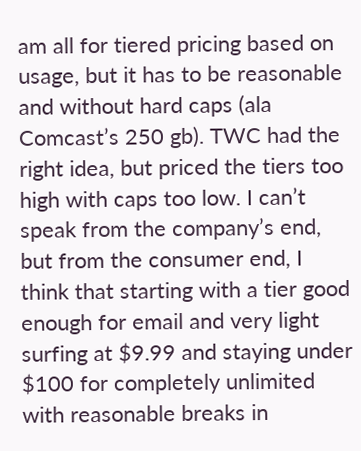am all for tiered pricing based on usage, but it has to be reasonable and without hard caps (ala Comcast’s 250 gb). TWC had the right idea, but priced the tiers too high with caps too low. I can’t speak from the company’s end, but from the consumer end, I think that starting with a tier good enough for email and very light surfing at $9.99 and staying under $100 for completely unlimited with reasonable breaks in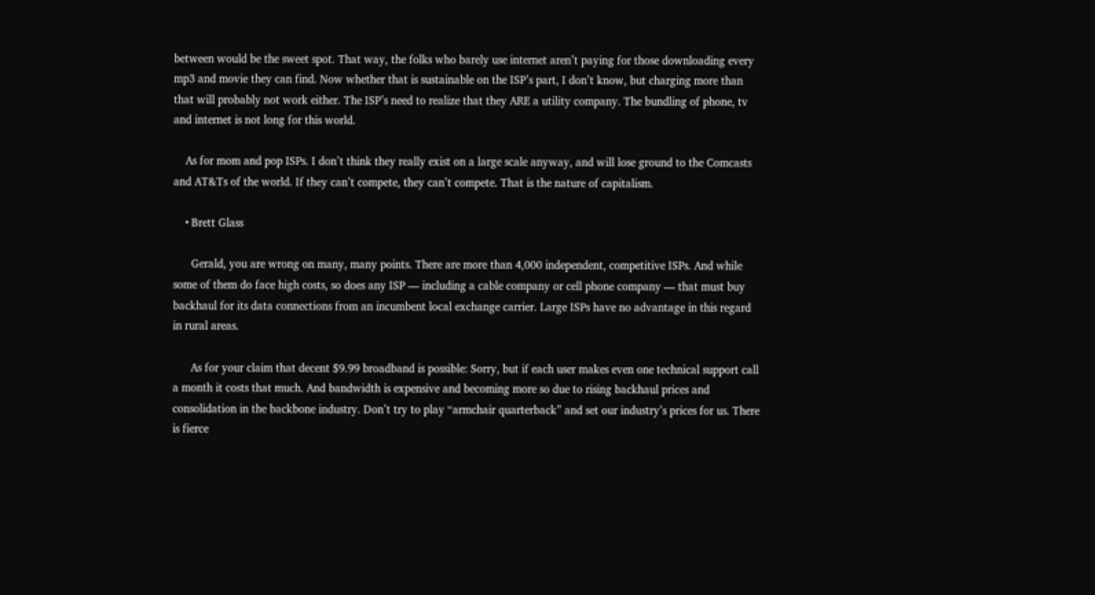between would be the sweet spot. That way, the folks who barely use internet aren’t paying for those downloading every mp3 and movie they can find. Now whether that is sustainable on the ISP’s part, I don’t know, but charging more than that will probably not work either. The ISP’s need to realize that they ARE a utility company. The bundling of phone, tv and internet is not long for this world.

    As for mom and pop ISPs. I don’t think they really exist on a large scale anyway, and will lose ground to the Comcasts and AT&Ts of the world. If they can’t compete, they can’t compete. That is the nature of capitalism.

    • Brett Glass

      Gerald, you are wrong on many, many points. There are more than 4,000 independent, competitive ISPs. And while some of them do face high costs, so does any ISP — including a cable company or cell phone company — that must buy backhaul for its data connections from an incumbent local exchange carrier. Large ISPs have no advantage in this regard in rural areas.

      As for your claim that decent $9.99 broadband is possible: Sorry, but if each user makes even one technical support call a month it costs that much. And bandwidth is expensive and becoming more so due to rising backhaul prices and consolidation in the backbone industry. Don’t try to play “armchair quarterback” and set our industry’s prices for us. There is fierce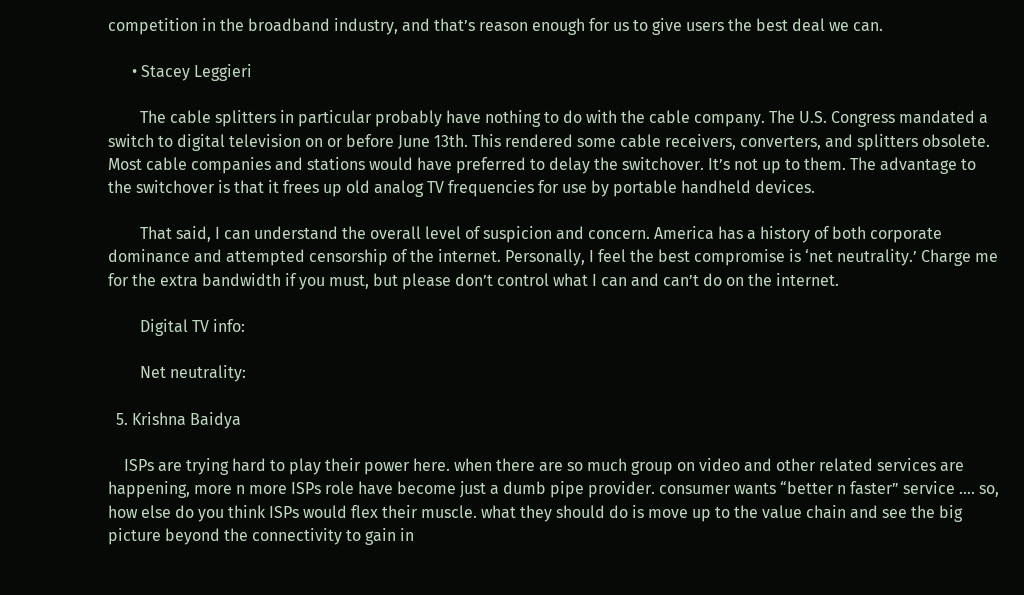competition in the broadband industry, and that’s reason enough for us to give users the best deal we can.

      • Stacey Leggieri

        The cable splitters in particular probably have nothing to do with the cable company. The U.S. Congress mandated a switch to digital television on or before June 13th. This rendered some cable receivers, converters, and splitters obsolete. Most cable companies and stations would have preferred to delay the switchover. It’s not up to them. The advantage to the switchover is that it frees up old analog TV frequencies for use by portable handheld devices.

        That said, I can understand the overall level of suspicion and concern. America has a history of both corporate dominance and attempted censorship of the internet. Personally, I feel the best compromise is ‘net neutrality.’ Charge me for the extra bandwidth if you must, but please don’t control what I can and can’t do on the internet.

        Digital TV info:

        Net neutrality:

  5. Krishna Baidya

    ISPs are trying hard to play their power here. when there are so much group on video and other related services are happening, more n more ISPs role have become just a dumb pipe provider. consumer wants “better n faster” service …. so, how else do you think ISPs would flex their muscle. what they should do is move up to the value chain and see the big picture beyond the connectivity to gain in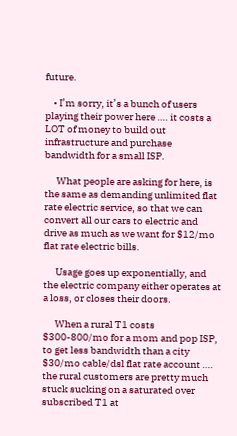future.

    • I’m sorry, it’s a bunch of users playing their power here …. it costs a LOT of money to build out infrastructure and purchase bandwidth for a small ISP.

      What people are asking for here, is the same as demanding unlimited flat rate electric service, so that we can convert all our cars to electric and drive as much as we want for $12/mo flat rate electric bills.

      Usage goes up exponentially, and the electric company either operates at a loss, or closes their doors.

      When a rural T1 costs $300-800/mo for a mom and pop ISP, to get less bandwidth than a city $30/mo cable/dsl flat rate account …. the rural customers are pretty much stuck sucking on a saturated over subscribed T1 at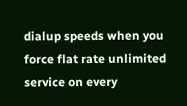dialup speeds when you force flat rate unlimited service on every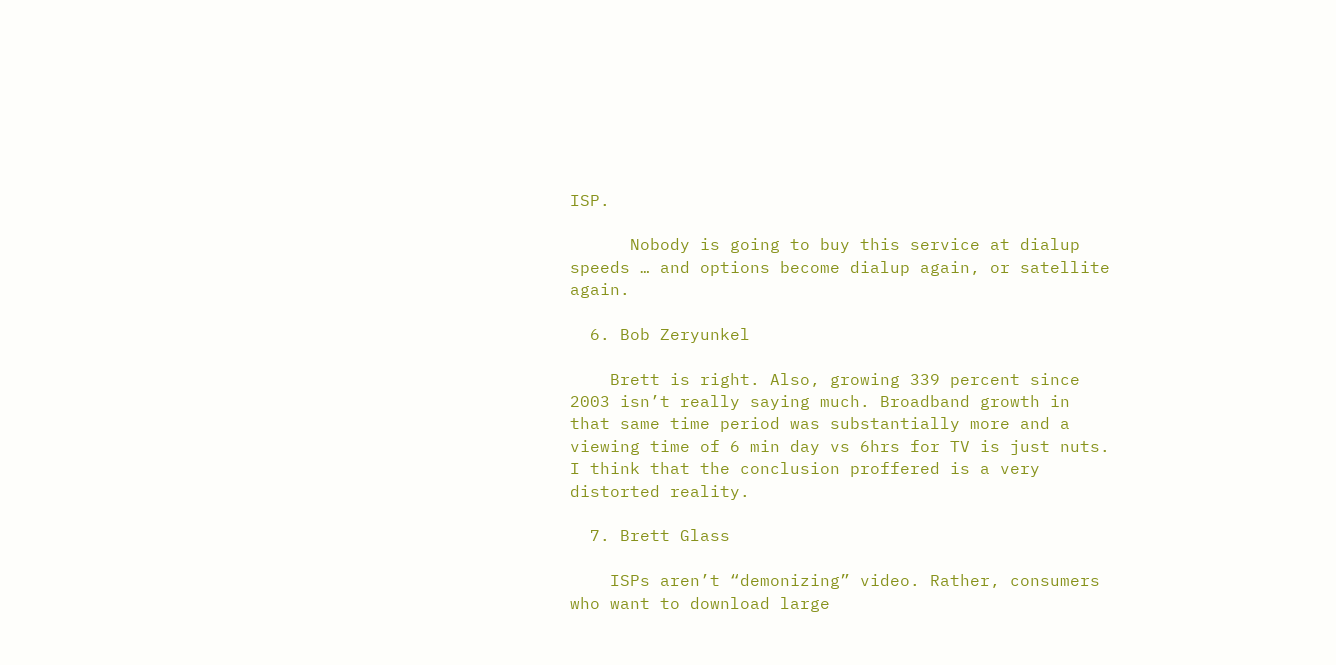ISP.

      Nobody is going to buy this service at dialup speeds … and options become dialup again, or satellite again.

  6. Bob Zeryunkel

    Brett is right. Also, growing 339 percent since 2003 isn’t really saying much. Broadband growth in that same time period was substantially more and a viewing time of 6 min day vs 6hrs for TV is just nuts. I think that the conclusion proffered is a very distorted reality.

  7. Brett Glass

    ISPs aren’t “demonizing” video. Rather, consumers who want to download large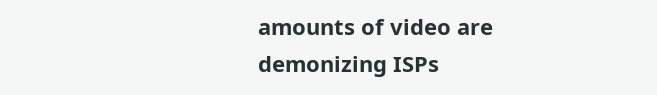amounts of video are demonizing ISPs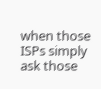when those ISPs simply ask those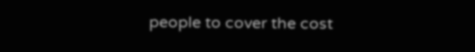people to cover the cost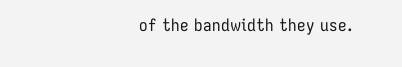of the bandwidth they use.